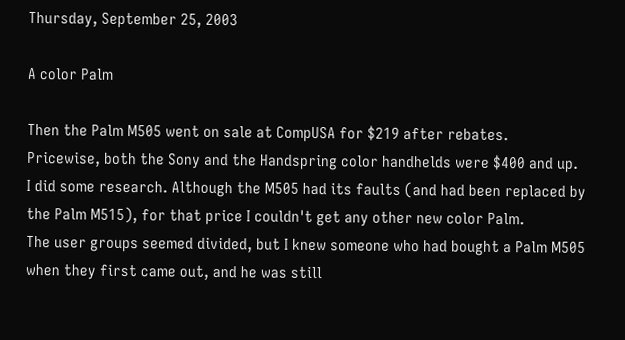Thursday, September 25, 2003

A color Palm

Then the Palm M505 went on sale at CompUSA for $219 after rebates.
Pricewise, both the Sony and the Handspring color handhelds were $400 and up.
I did some research. Although the M505 had its faults (and had been replaced by the Palm M515), for that price I couldn't get any other new color Palm.
The user groups seemed divided, but I knew someone who had bought a Palm M505 when they first came out, and he was still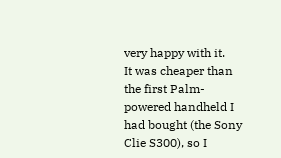very happy with it.
It was cheaper than the first Palm-powered handheld I had bought (the Sony Clie S300), so I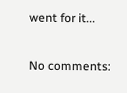went for it...

No comments: